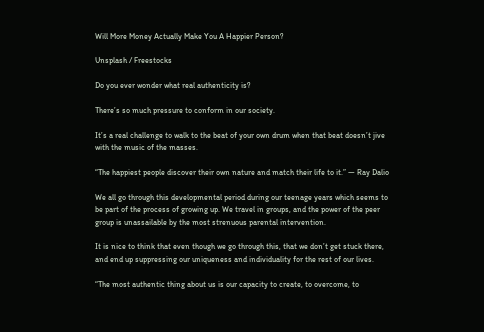Will More Money Actually Make You A Happier Person?

Unsplash / Freestocks

Do you ever wonder what real authenticity is?

There’s so much pressure to conform in our society.

It’s a real challenge to walk to the beat of your own drum when that beat doesn’t jive with the music of the masses.

“The happiest people discover their own nature and match their life to it.” ― Ray Dalio

We all go through this developmental period during our teenage years which seems to be part of the process of growing up. We travel in groups, and the power of the peer group is unassailable by the most strenuous parental intervention.

It is nice to think that even though we go through this, that we don’t get stuck there, and end up suppressing our uniqueness and individuality for the rest of our lives.

“The most authentic thing about us is our capacity to create, to overcome, to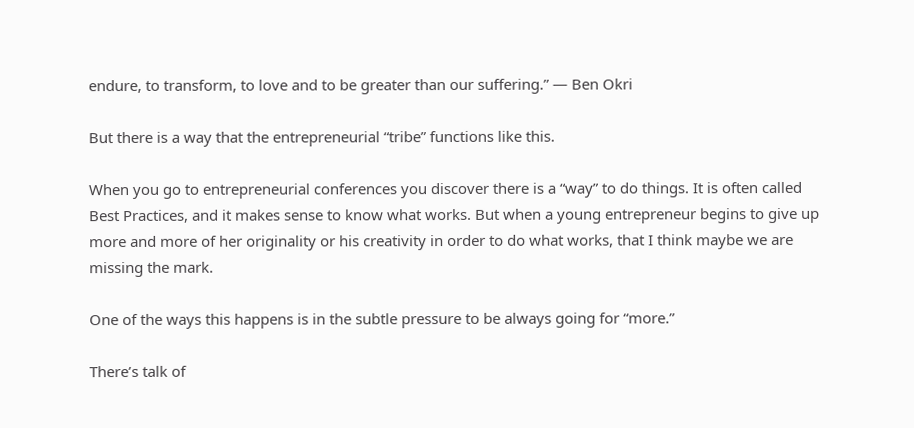endure, to transform, to love and to be greater than our suffering.” ― Ben Okri

But there is a way that the entrepreneurial “tribe” functions like this.

When you go to entrepreneurial conferences you discover there is a “way” to do things. It is often called Best Practices, and it makes sense to know what works. But when a young entrepreneur begins to give up more and more of her originality or his creativity in order to do what works, that I think maybe we are missing the mark.

One of the ways this happens is in the subtle pressure to be always going for “more.”

There’s talk of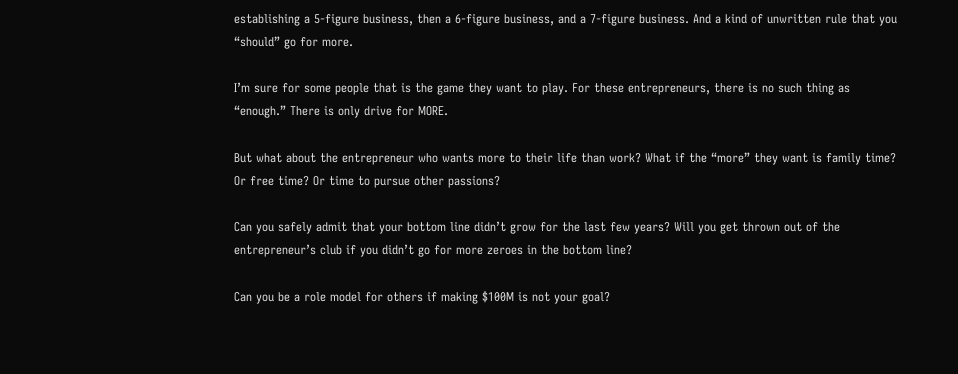establishing a 5-figure business, then a 6-figure business, and a 7-figure business. And a kind of unwritten rule that you “should” go for more.

I’m sure for some people that is the game they want to play. For these entrepreneurs, there is no such thing as “enough.” There is only drive for MORE.

But what about the entrepreneur who wants more to their life than work? What if the “more” they want is family time? Or free time? Or time to pursue other passions?

Can you safely admit that your bottom line didn’t grow for the last few years? Will you get thrown out of the entrepreneur’s club if you didn’t go for more zeroes in the bottom line?

Can you be a role model for others if making $100M is not your goal?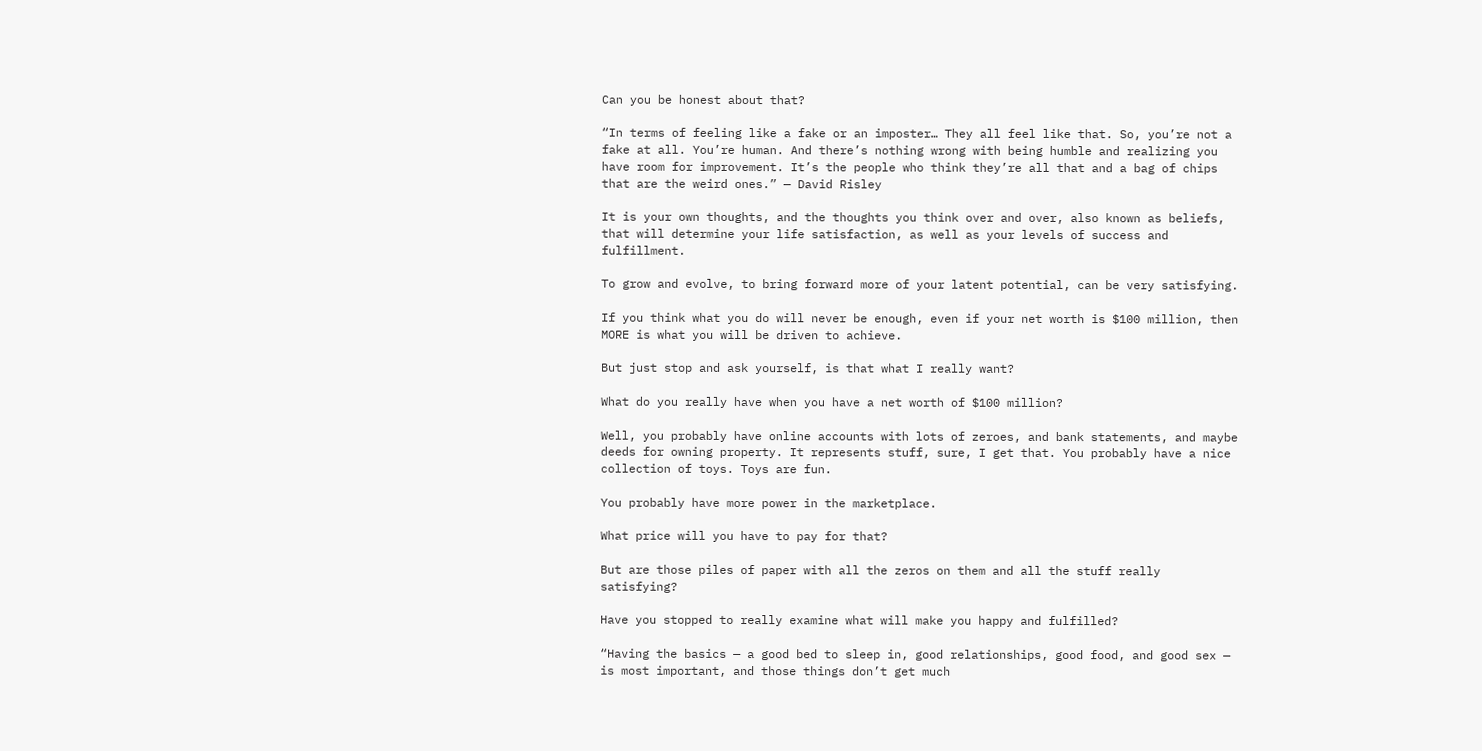Can you be honest about that?

“In terms of feeling like a fake or an imposter… They all feel like that. So, you’re not a fake at all. You’re human. And there’s nothing wrong with being humble and realizing you have room for improvement. It’s the people who think they’re all that and a bag of chips that are the weird ones.” — David Risley

It is your own thoughts, and the thoughts you think over and over, also known as beliefs, that will determine your life satisfaction, as well as your levels of success and fulfillment.

To grow and evolve, to bring forward more of your latent potential, can be very satisfying.

If you think what you do will never be enough, even if your net worth is $100 million, then MORE is what you will be driven to achieve.

But just stop and ask yourself, is that what I really want?

What do you really have when you have a net worth of $100 million?

Well, you probably have online accounts with lots of zeroes, and bank statements, and maybe deeds for owning property. It represents stuff, sure, I get that. You probably have a nice collection of toys. Toys are fun.

You probably have more power in the marketplace.

What price will you have to pay for that?

But are those piles of paper with all the zeros on them and all the stuff really satisfying?

Have you stopped to really examine what will make you happy and fulfilled?

“Having the basics — a good bed to sleep in, good relationships, good food, and good sex — is most important, and those things don’t get much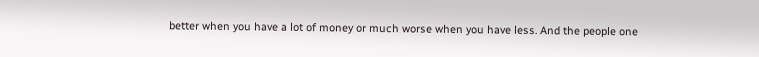better when you have a lot of money or much worse when you have less. And the people one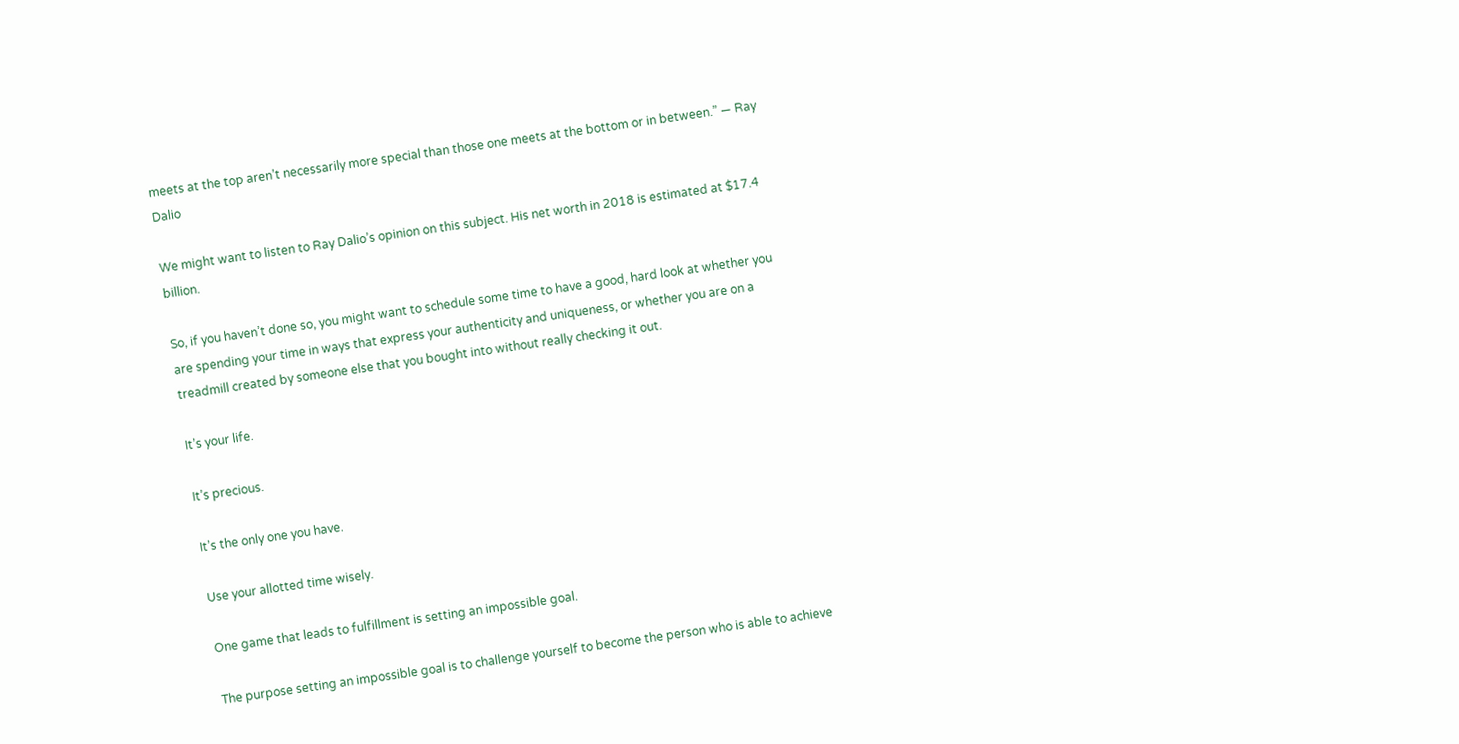meets at the top aren’t necessarily more special than those one meets at the bottom or in between.” — Ray Dalio

We might want to listen to Ray Dalio’s opinion on this subject. His net worth in 2018 is estimated at $17.4 billion.

So, if you haven’t done so, you might want to schedule some time to have a good, hard look at whether you are spending your time in ways that express your authenticity and uniqueness, or whether you are on a treadmill created by someone else that you bought into without really checking it out.

It’s your life.

It’s precious.

It’s the only one you have.

Use your allotted time wisely.

One game that leads to fulfillment is setting an impossible goal.

The purpose setting an impossible goal is to challenge yourself to become the person who is able to achieve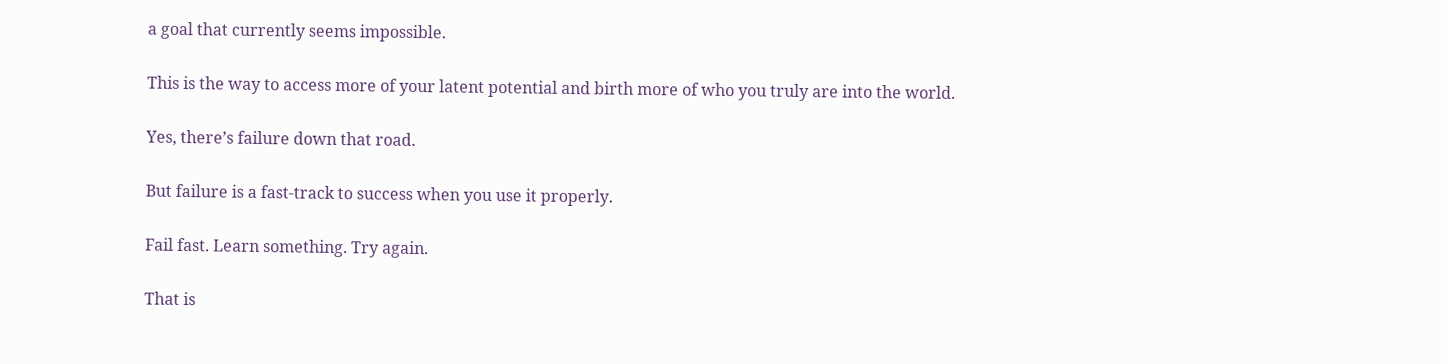a goal that currently seems impossible.

This is the way to access more of your latent potential and birth more of who you truly are into the world.

Yes, there’s failure down that road.

But failure is a fast-track to success when you use it properly.

Fail fast. Learn something. Try again.

That is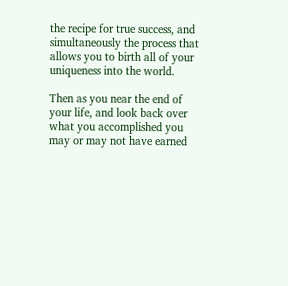the recipe for true success, and simultaneously the process that allows you to birth all of your uniqueness into the world.

Then as you near the end of your life, and look back over what you accomplished you may or may not have earned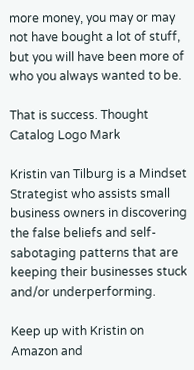more money, you may or may not have bought a lot of stuff, but you will have been more of who you always wanted to be.

That is success. Thought Catalog Logo Mark

Kristin van Tilburg is a Mindset Strategist who assists small business owners in discovering the false beliefs and self-sabotaging patterns that are keeping their businesses stuck and/or underperforming.

Keep up with Kristin on Amazon and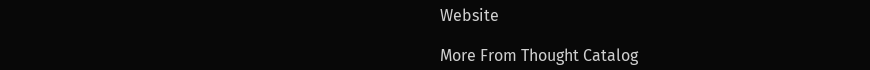Website

More From Thought Catalog